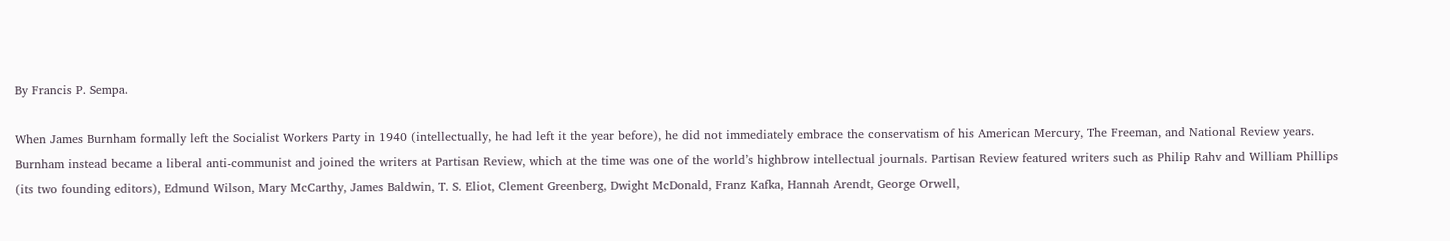By Francis P. Sempa.

When James Burnham formally left the Socialist Workers Party in 1940 (intellectually, he had left it the year before), he did not immediately embrace the conservatism of his American Mercury, The Freeman, and National Review years. Burnham instead became a liberal anti-communist and joined the writers at Partisan Review, which at the time was one of the world’s highbrow intellectual journals. Partisan Review featured writers such as Philip Rahv and William Phillips (its two founding editors), Edmund Wilson, Mary McCarthy, James Baldwin, T. S. Eliot, Clement Greenberg, Dwight McDonald, Franz Kafka, Hannah Arendt, George Orwell,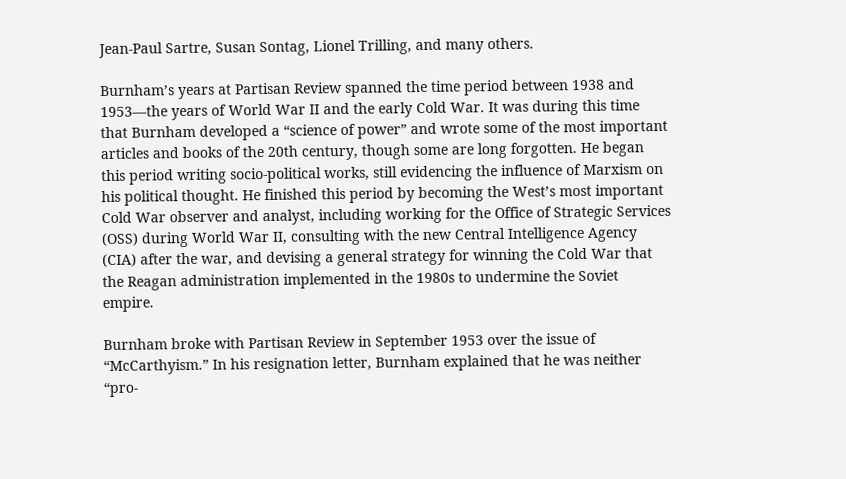Jean-Paul Sartre, Susan Sontag, Lionel Trilling, and many others.

Burnham’s years at Partisan Review spanned the time period between 1938 and 1953—the years of World War II and the early Cold War. It was during this time that Burnham developed a “science of power” and wrote some of the most important articles and books of the 20th century, though some are long forgotten. He began this period writing socio-political works, still evidencing the influence of Marxism on his political thought. He finished this period by becoming the West’s most important Cold War observer and analyst, including working for the Office of Strategic Services (OSS) during World War II, consulting with the new Central Intelligence Agency (CIA) after the war, and devising a general strategy for winning the Cold War that the Reagan administration implemented in the 1980s to undermine the Soviet empire.

Burnham broke with Partisan Review in September 1953 over the issue of “McCarthyism.” In his resignation letter, Burnham explained that he was neither “pro-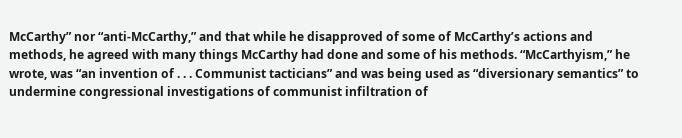McCarthy” nor “anti-McCarthy,” and that while he disapproved of some of McCarthy’s actions and methods, he agreed with many things McCarthy had done and some of his methods. “McCarthyism,” he wrote, was “an invention of . . . Communist tacticians” and was being used as “diversionary semantics” to undermine congressional investigations of communist infiltration of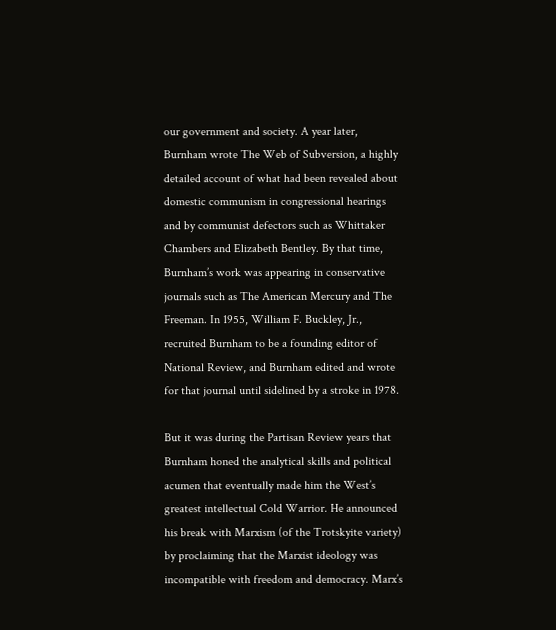our government and society. A year later, Burnham wrote The Web of Subversion, a highly detailed account of what had been revealed about domestic communism in congressional hearings and by communist defectors such as Whittaker Chambers and Elizabeth Bentley. By that time, Burnham’s work was appearing in conservative journals such as The American Mercury and The Freeman. In 1955, William F. Buckley, Jr., recruited Burnham to be a founding editor of National Review, and Burnham edited and wrote for that journal until sidelined by a stroke in 1978.

But it was during the Partisan Review years that Burnham honed the analytical skills and political acumen that eventually made him the West’s greatest intellectual Cold Warrior. He announced his break with Marxism (of the Trotskyite variety) by proclaiming that the Marxist ideology was incompatible with freedom and democracy. Marx’s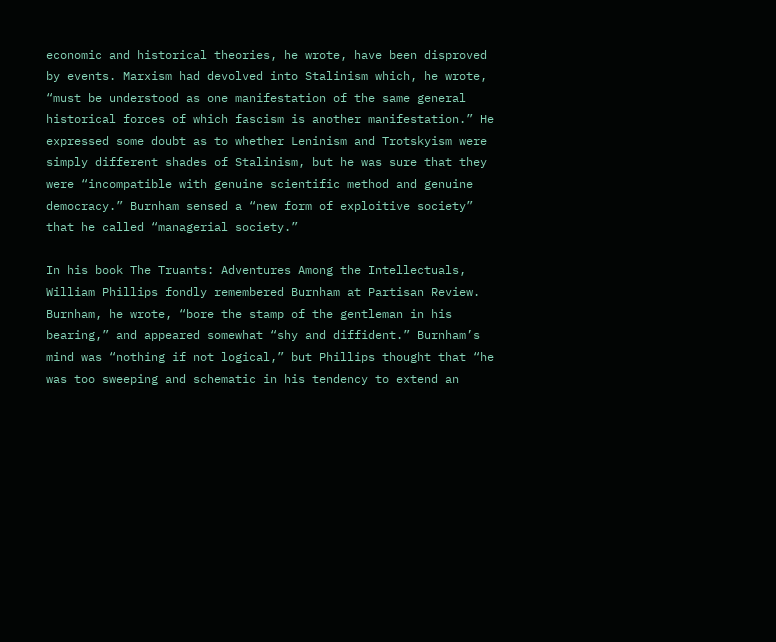economic and historical theories, he wrote, have been disproved by events. Marxism had devolved into Stalinism which, he wrote, “must be understood as one manifestation of the same general historical forces of which fascism is another manifestation.” He expressed some doubt as to whether Leninism and Trotskyism were simply different shades of Stalinism, but he was sure that they were “incompatible with genuine scientific method and genuine democracy.” Burnham sensed a “new form of exploitive society” that he called “managerial society.”

In his book The Truants: Adventures Among the Intellectuals, William Phillips fondly remembered Burnham at Partisan Review. Burnham, he wrote, “bore the stamp of the gentleman in his bearing,” and appeared somewhat “shy and diffident.” Burnham’s mind was “nothing if not logical,” but Phillips thought that “he was too sweeping and schematic in his tendency to extend an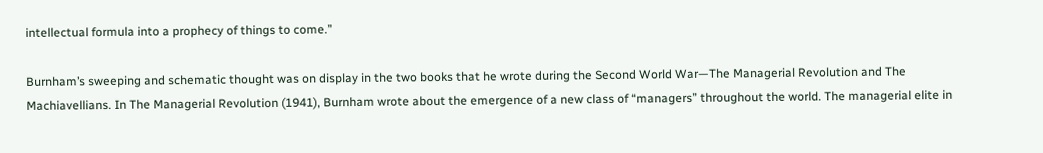intellectual formula into a prophecy of things to come.”

Burnham’s sweeping and schematic thought was on display in the two books that he wrote during the Second World War—The Managerial Revolution and The Machiavellians. In The Managerial Revolution (1941), Burnham wrote about the emergence of a new class of “managers” throughout the world. The managerial elite in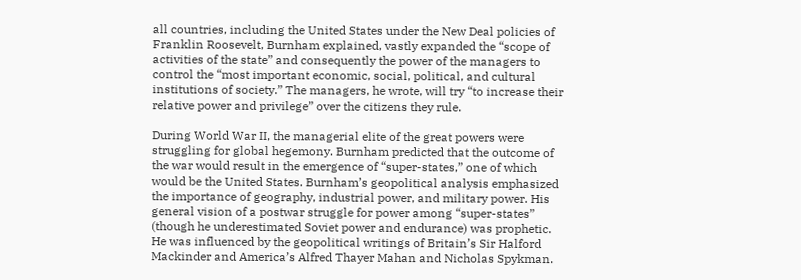all countries, including the United States under the New Deal policies of Franklin Roosevelt, Burnham explained, vastly expanded the “scope of activities of the state” and consequently the power of the managers to control the “most important economic, social, political, and cultural institutions of society.” The managers, he wrote, will try “to increase their relative power and privilege” over the citizens they rule.

During World War II, the managerial elite of the great powers were struggling for global hegemony. Burnham predicted that the outcome of the war would result in the emergence of “super-states,” one of which would be the United States. Burnham’s geopolitical analysis emphasized the importance of geography, industrial power, and military power. His general vision of a postwar struggle for power among “super-states” (though he underestimated Soviet power and endurance) was prophetic. He was influenced by the geopolitical writings of Britain’s Sir Halford Mackinder and America’s Alfred Thayer Mahan and Nicholas Spykman.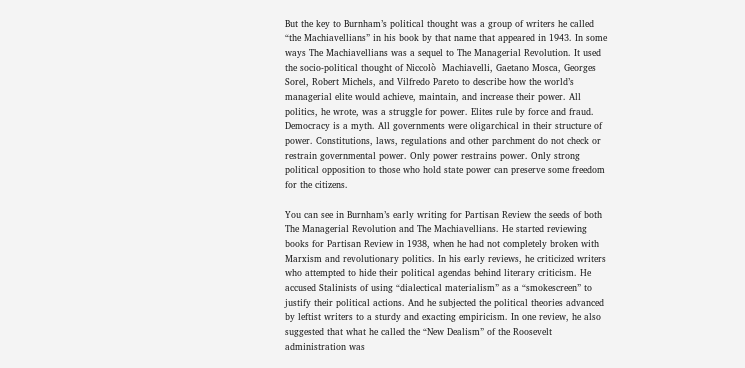But the key to Burnham’s political thought was a group of writers he called “the Machiavellians” in his book by that name that appeared in 1943. In some ways The Machiavellians was a sequel to The Managerial Revolution. It used the socio-political thought of Niccolò  Machiavelli, Gaetano Mosca, Georges Sorel, Robert Michels, and Vilfredo Pareto to describe how the world’s managerial elite would achieve, maintain, and increase their power. All politics, he wrote, was a struggle for power. Elites rule by force and fraud. Democracy is a myth. All governments were oligarchical in their structure of power. Constitutions, laws, regulations and other parchment do not check or restrain governmental power. Only power restrains power. Only strong political opposition to those who hold state power can preserve some freedom for the citizens.

You can see in Burnham’s early writing for Partisan Review the seeds of both The Managerial Revolution and The Machiavellians. He started reviewing books for Partisan Review in 1938, when he had not completely broken with Marxism and revolutionary politics. In his early reviews, he criticized writers who attempted to hide their political agendas behind literary criticism. He accused Stalinists of using “dialectical materialism” as a “smokescreen” to justify their political actions. And he subjected the political theories advanced by leftist writers to a sturdy and exacting empiricism. In one review, he also suggested that what he called the “New Dealism” of the Roosevelt administration was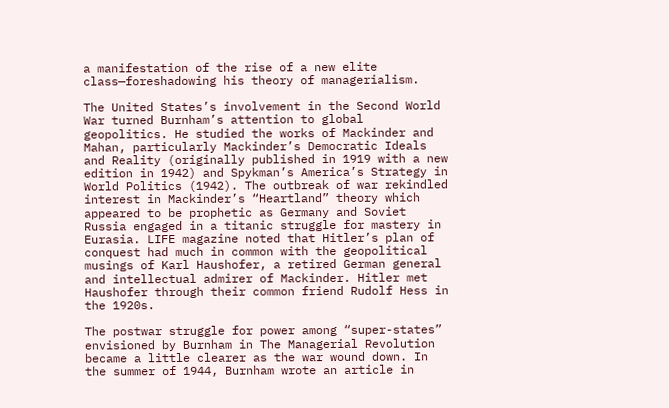a manifestation of the rise of a new elite class—foreshadowing his theory of managerialism.

The United States’s involvement in the Second World War turned Burnham’s attention to global geopolitics. He studied the works of Mackinder and Mahan, particularly Mackinder’s Democratic Ideals and Reality (originally published in 1919 with a new edition in 1942) and Spykman’s America’s Strategy in World Politics (1942). The outbreak of war rekindled interest in Mackinder’s “Heartland” theory which appeared to be prophetic as Germany and Soviet Russia engaged in a titanic struggle for mastery in Eurasia. LIFE magazine noted that Hitler’s plan of conquest had much in common with the geopolitical musings of Karl Haushofer, a retired German general and intellectual admirer of Mackinder. Hitler met Haushofer through their common friend Rudolf Hess in the 1920s.

The postwar struggle for power among “super-states” envisioned by Burnham in The Managerial Revolution became a little clearer as the war wound down. In the summer of 1944, Burnham wrote an article in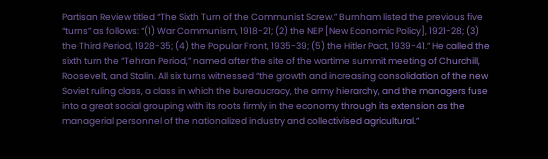Partisan Review titled “The Sixth Turn of the Communist Screw.” Burnham listed the previous five “turns” as follows: “(1) War Communism, 1918-21; (2) the NEP [New Economic Policy], 1921-28; (3) the Third Period, 1928-35; (4) the Popular Front, 1935-39; (5) the Hitler Pact, 1939-41.” He called the sixth turn the “Tehran Period,” named after the site of the wartime summit meeting of Churchill, Roosevelt, and Stalin. All six turns witnessed “the growth and increasing consolidation of the new Soviet ruling class, a class in which the bureaucracy, the army hierarchy, and the managers fuse into a great social grouping with its roots firmly in the economy through its extension as the managerial personnel of the nationalized industry and collectivised agricultural.”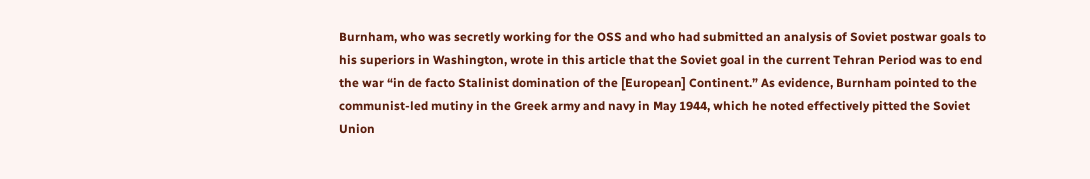Burnham, who was secretly working for the OSS and who had submitted an analysis of Soviet postwar goals to his superiors in Washington, wrote in this article that the Soviet goal in the current Tehran Period was to end the war “in de facto Stalinist domination of the [European] Continent.” As evidence, Burnham pointed to the communist-led mutiny in the Greek army and navy in May 1944, which he noted effectively pitted the Soviet Union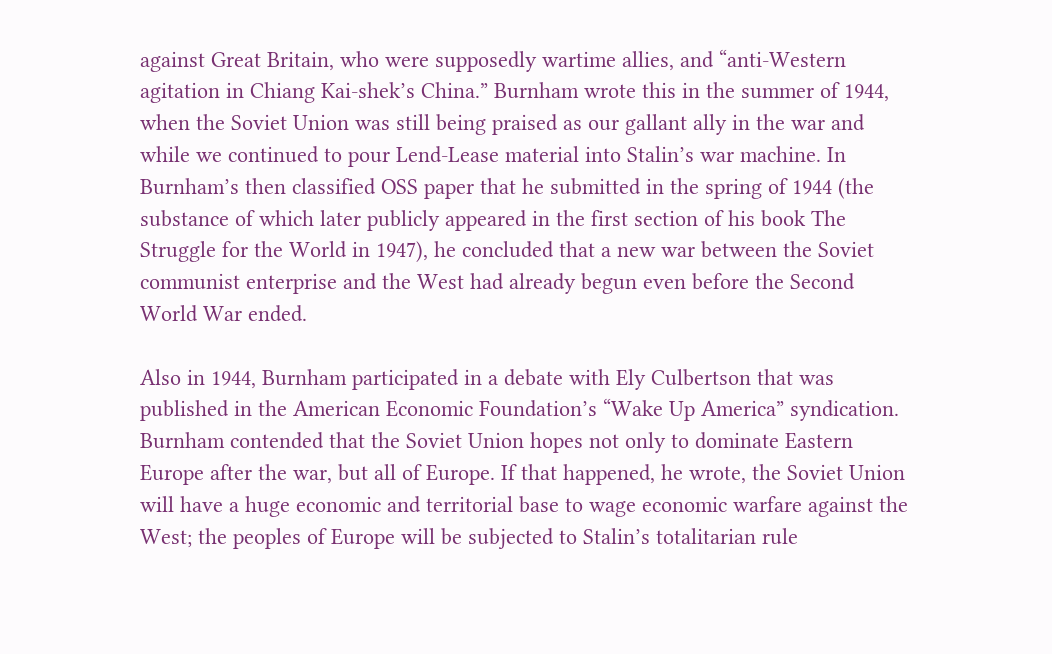against Great Britain, who were supposedly wartime allies, and “anti-Western agitation in Chiang Kai-shek’s China.” Burnham wrote this in the summer of 1944, when the Soviet Union was still being praised as our gallant ally in the war and while we continued to pour Lend-Lease material into Stalin’s war machine. In Burnham’s then classified OSS paper that he submitted in the spring of 1944 (the substance of which later publicly appeared in the first section of his book The Struggle for the World in 1947), he concluded that a new war between the Soviet communist enterprise and the West had already begun even before the Second World War ended.

Also in 1944, Burnham participated in a debate with Ely Culbertson that was published in the American Economic Foundation’s “Wake Up America” syndication. Burnham contended that the Soviet Union hopes not only to dominate Eastern Europe after the war, but all of Europe. If that happened, he wrote, the Soviet Union will have a huge economic and territorial base to wage economic warfare against the West; the peoples of Europe will be subjected to Stalin’s totalitarian rule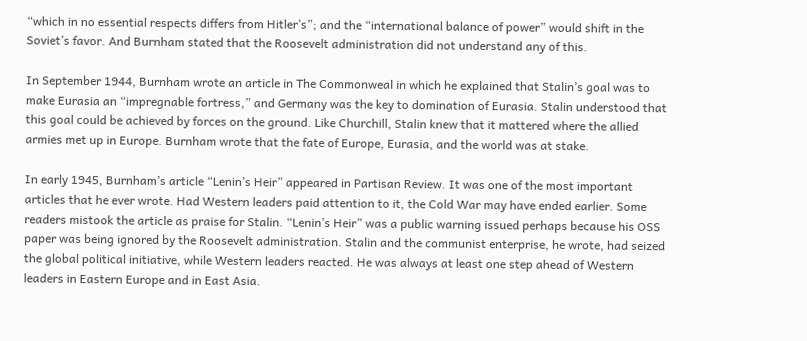“which in no essential respects differs from Hitler’s”; and the “international balance of power” would shift in the Soviet’s favor. And Burnham stated that the Roosevelt administration did not understand any of this.

In September 1944, Burnham wrote an article in The Commonweal in which he explained that Stalin’s goal was to make Eurasia an “impregnable fortress,” and Germany was the key to domination of Eurasia. Stalin understood that this goal could be achieved by forces on the ground. Like Churchill, Stalin knew that it mattered where the allied armies met up in Europe. Burnham wrote that the fate of Europe, Eurasia, and the world was at stake.

In early 1945, Burnham’s article “Lenin’s Heir” appeared in Partisan Review. It was one of the most important articles that he ever wrote. Had Western leaders paid attention to it, the Cold War may have ended earlier. Some readers mistook the article as praise for Stalin. “Lenin’s Heir” was a public warning issued perhaps because his OSS paper was being ignored by the Roosevelt administration. Stalin and the communist enterprise, he wrote, had seized the global political initiative, while Western leaders reacted. He was always at least one step ahead of Western leaders in Eastern Europe and in East Asia.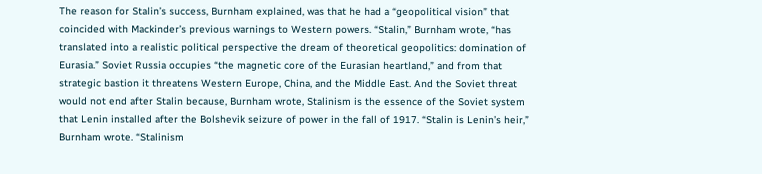The reason for Stalin’s success, Burnham explained, was that he had a “geopolitical vision” that coincided with Mackinder’s previous warnings to Western powers. “Stalin,” Burnham wrote, “has translated into a realistic political perspective the dream of theoretical geopolitics: domination of Eurasia.” Soviet Russia occupies “the magnetic core of the Eurasian heartland,” and from that strategic bastion it threatens Western Europe, China, and the Middle East. And the Soviet threat would not end after Stalin because, Burnham wrote, Stalinism is the essence of the Soviet system that Lenin installed after the Bolshevik seizure of power in the fall of 1917. “Stalin is Lenin’s heir,” Burnham wrote. “Stalinism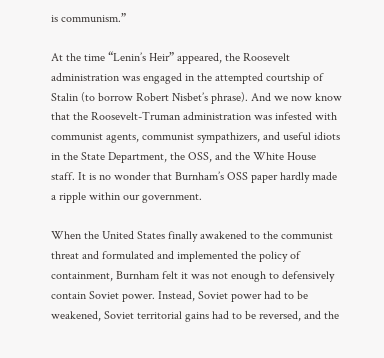is communism.”

At the time “Lenin’s Heir” appeared, the Roosevelt administration was engaged in the attempted courtship of Stalin (to borrow Robert Nisbet’s phrase). And we now know that the Roosevelt-Truman administration was infested with communist agents, communist sympathizers, and useful idiots in the State Department, the OSS, and the White House staff. It is no wonder that Burnham’s OSS paper hardly made a ripple within our government.

When the United States finally awakened to the communist threat and formulated and implemented the policy of containment, Burnham felt it was not enough to defensively contain Soviet power. Instead, Soviet power had to be weakened, Soviet territorial gains had to be reversed, and the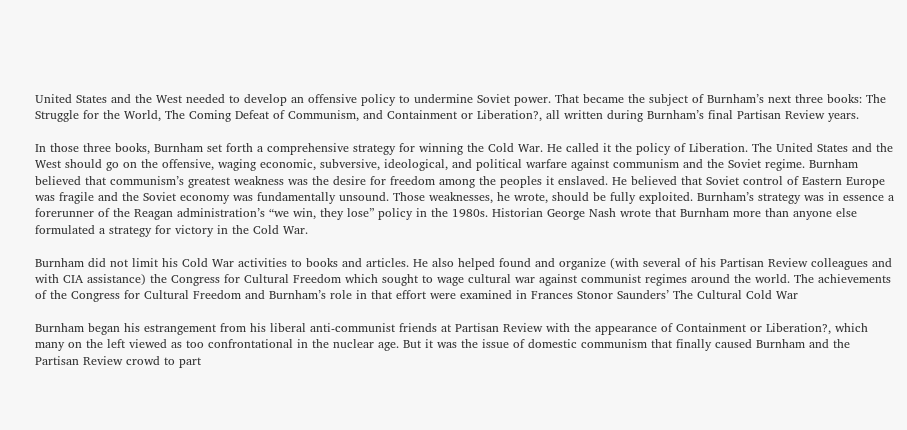United States and the West needed to develop an offensive policy to undermine Soviet power. That became the subject of Burnham’s next three books: The Struggle for the World, The Coming Defeat of Communism, and Containment or Liberation?, all written during Burnham’s final Partisan Review years.

In those three books, Burnham set forth a comprehensive strategy for winning the Cold War. He called it the policy of Liberation. The United States and the West should go on the offensive, waging economic, subversive, ideological, and political warfare against communism and the Soviet regime. Burnham believed that communism’s greatest weakness was the desire for freedom among the peoples it enslaved. He believed that Soviet control of Eastern Europe was fragile and the Soviet economy was fundamentally unsound. Those weaknesses, he wrote, should be fully exploited. Burnham’s strategy was in essence a forerunner of the Reagan administration’s “we win, they lose” policy in the 1980s. Historian George Nash wrote that Burnham more than anyone else formulated a strategy for victory in the Cold War.

Burnham did not limit his Cold War activities to books and articles. He also helped found and organize (with several of his Partisan Review colleagues and with CIA assistance) the Congress for Cultural Freedom which sought to wage cultural war against communist regimes around the world. The achievements of the Congress for Cultural Freedom and Burnham’s role in that effort were examined in Frances Stonor Saunders’ The Cultural Cold War

Burnham began his estrangement from his liberal anti-communist friends at Partisan Review with the appearance of Containment or Liberation?, which many on the left viewed as too confrontational in the nuclear age. But it was the issue of domestic communism that finally caused Burnham and the Partisan Review crowd to part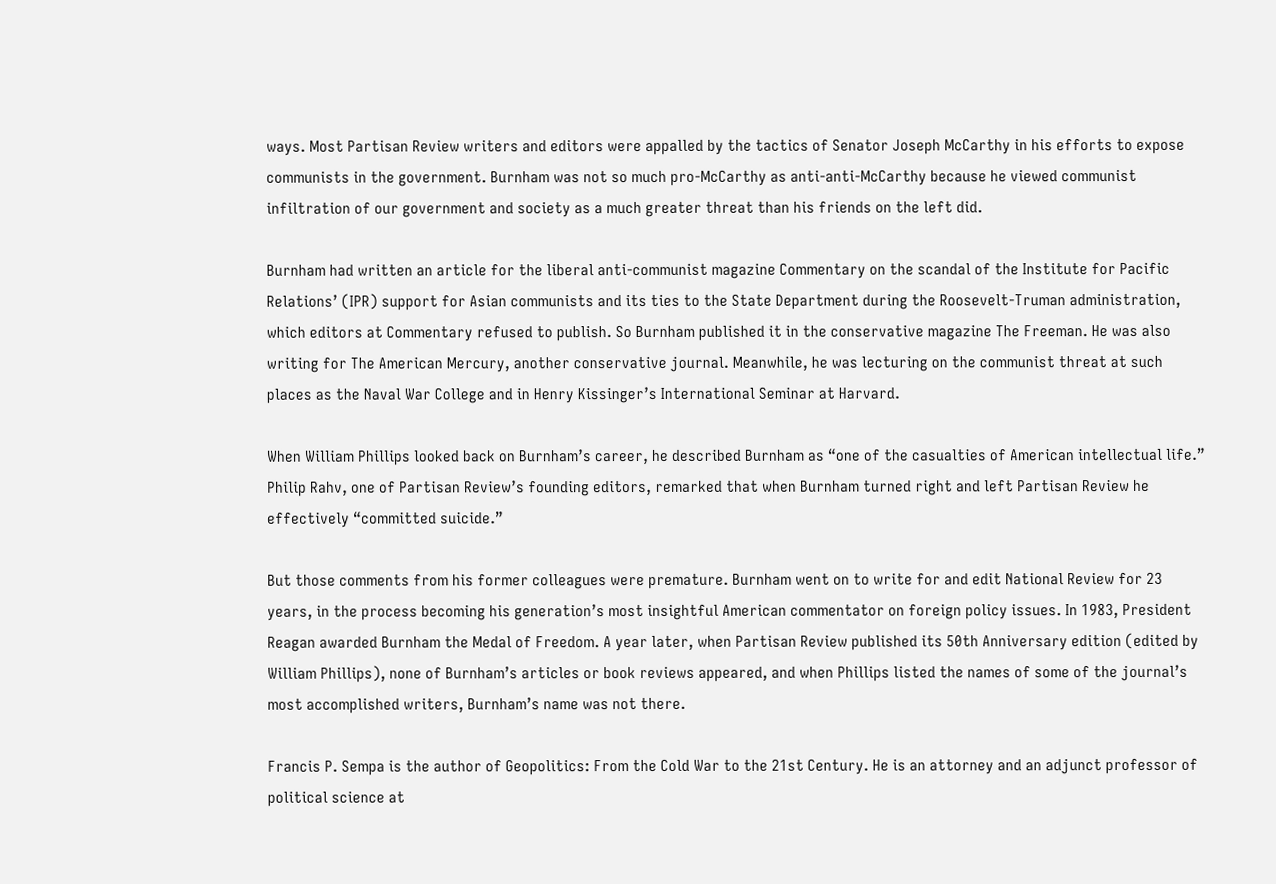ways. Most Partisan Review writers and editors were appalled by the tactics of Senator Joseph McCarthy in his efforts to expose communists in the government. Burnham was not so much pro-McCarthy as anti-anti-McCarthy because he viewed communist infiltration of our government and society as a much greater threat than his friends on the left did.

Burnham had written an article for the liberal anti-communist magazine Commentary on the scandal of the Institute for Pacific Relations’ (IPR) support for Asian communists and its ties to the State Department during the Roosevelt-Truman administration, which editors at Commentary refused to publish. So Burnham published it in the conservative magazine The Freeman. He was also writing for The American Mercury, another conservative journal. Meanwhile, he was lecturing on the communist threat at such places as the Naval War College and in Henry Kissinger’s International Seminar at Harvard.

When William Phillips looked back on Burnham’s career, he described Burnham as “one of the casualties of American intellectual life.” Philip Rahv, one of Partisan Review’s founding editors, remarked that when Burnham turned right and left Partisan Review he effectively “committed suicide.”

But those comments from his former colleagues were premature. Burnham went on to write for and edit National Review for 23 years, in the process becoming his generation’s most insightful American commentator on foreign policy issues. In 1983, President Reagan awarded Burnham the Medal of Freedom. A year later, when Partisan Review published its 50th Anniversary edition (edited by William Phillips), none of Burnham’s articles or book reviews appeared, and when Phillips listed the names of some of the journal’s most accomplished writers, Burnham’s name was not there.

Francis P. Sempa is the author of Geopolitics: From the Cold War to the 21st Century. He is an attorney and an adjunct professor of political science at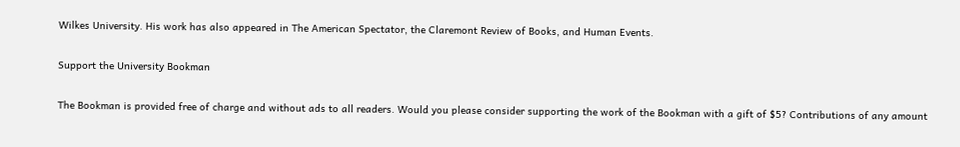Wilkes University. His work has also appeared in The American Spectator, the Claremont Review of Books, and Human Events.

Support the University Bookman

The Bookman is provided free of charge and without ads to all readers. Would you please consider supporting the work of the Bookman with a gift of $5? Contributions of any amount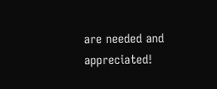are needed and appreciated!